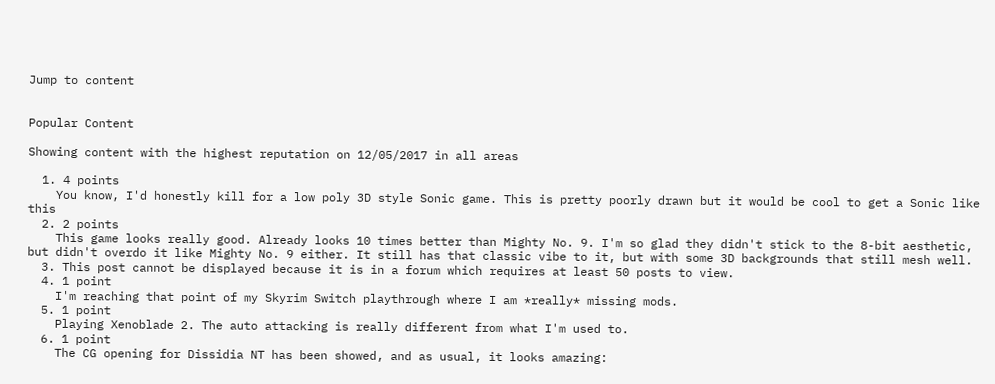Jump to content


Popular Content

Showing content with the highest reputation on 12/05/2017 in all areas

  1. 4 points
    You know, I'd honestly kill for a low poly 3D style Sonic game. This is pretty poorly drawn but it would be cool to get a Sonic like this
  2. 2 points
    This game looks really good. Already looks 10 times better than Mighty No. 9. I'm so glad they didn't stick to the 8-bit aesthetic, but didn't overdo it like Mighty No. 9 either. It still has that classic vibe to it, but with some 3D backgrounds that still mesh well.
  3. This post cannot be displayed because it is in a forum which requires at least 50 posts to view.
  4. 1 point
    I'm reaching that point of my Skyrim Switch playthrough where I am *really* missing mods.
  5. 1 point
    Playing Xenoblade 2. The auto attacking is really different from what I'm used to.
  6. 1 point
    The CG opening for Dissidia NT has been showed, and as usual, it looks amazing: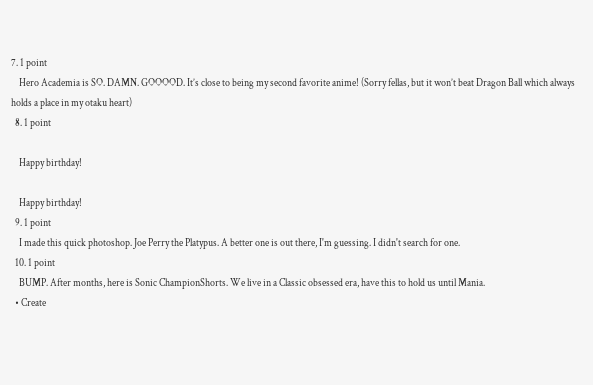7. 1 point
    Hero Academia is SO. DAMN. GOOOOD. It’s close to being my second favorite anime! (Sorry fellas, but it won’t beat Dragon Ball which always holds a place in my otaku heart)
  8. 1 point

    Happy birthday!

    Happy birthday!
  9. 1 point
    I made this quick photoshop. Joe Perry the Platypus. A better one is out there, I'm guessing. I didn't search for one.
  10. 1 point
    BUMP. After months, here is Sonic ChampionShorts. We live in a Classic obsessed era, have this to hold us until Mania.
  • Create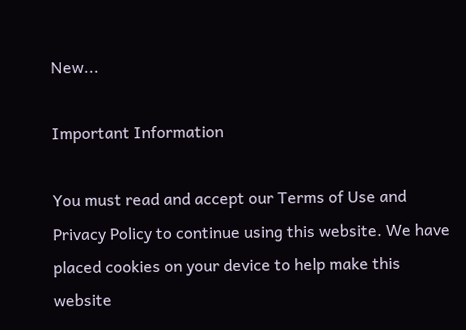New...

Important Information

You must read and accept our Terms of Use and Privacy Policy to continue using this website. We have placed cookies on your device to help make this website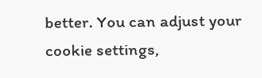better. You can adjust your cookie settings,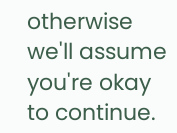otherwise we'll assume you're okay to continue.